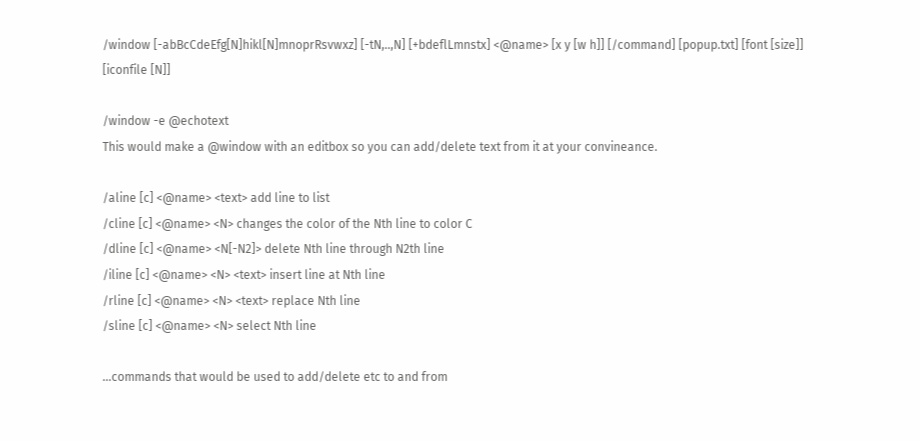/window [-abBcCdeEfg[N]hikl[N]mnoprRsvwxz] [-tN,..,N] [+bdeflLmnstx] <@name> [x y [w h]] [/command] [popup.txt] [font [size]] [iconfile [N]]

/window -e @echotext
This would make a @window with an editbox so you can add/delete text from it at your convineance.

/aline [c] <@name> <text> add line to list
/cline [c] <@name> <N> changes the color of the Nth line to color C
/dline [c] <@name> <N[-N2]> delete Nth line through N2th line
/iline [c] <@name> <N> <text> insert line at Nth line
/rline [c] <@name> <N> <text> replace Nth line
/sline [c] <@name> <N> select Nth line

...commands that would be used to add/delete etc to and from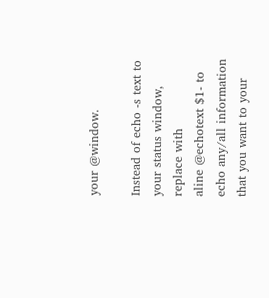your @window.

Instead of echo -s text to your status window, replace with
aline @echotext $1- to echo any/all information that you want to your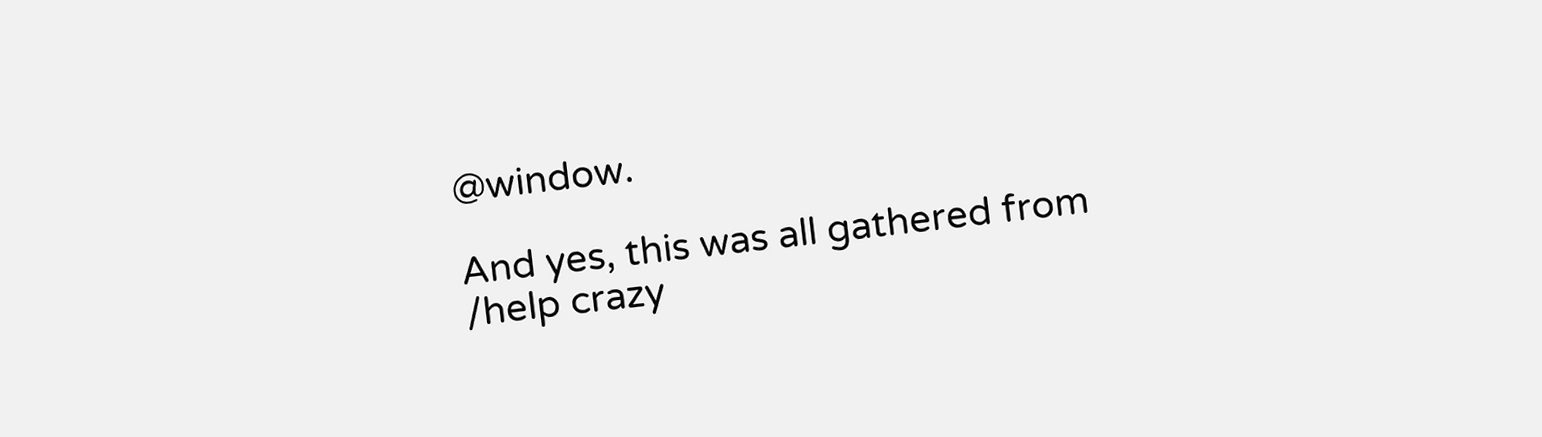@window.

And yes, this was all gathered from /help crazy